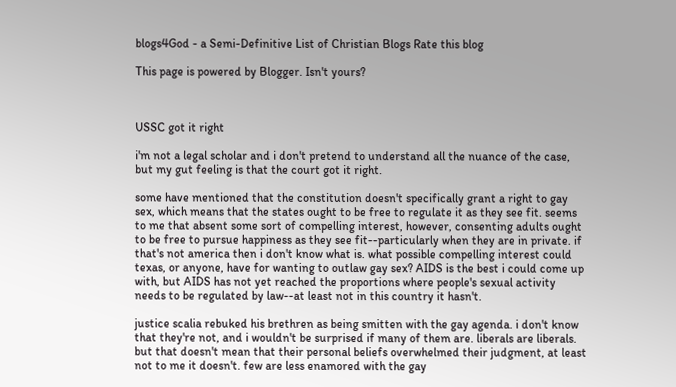blogs4God - a Semi-Definitive List of Christian Blogs Rate this blog

This page is powered by Blogger. Isn't yours?



USSC got it right

i'm not a legal scholar and i don't pretend to understand all the nuance of the case, but my gut feeling is that the court got it right.

some have mentioned that the constitution doesn't specifically grant a right to gay sex, which means that the states ought to be free to regulate it as they see fit. seems to me that absent some sort of compelling interest, however, consenting adults ought to be free to pursue happiness as they see fit--particularly when they are in private. if that's not america then i don't know what is. what possible compelling interest could texas, or anyone, have for wanting to outlaw gay sex? AIDS is the best i could come up with, but AIDS has not yet reached the proportions where people's sexual activity needs to be regulated by law--at least not in this country it hasn't.

justice scalia rebuked his brethren as being smitten with the gay agenda. i don't know that they're not, and i wouldn't be surprised if many of them are. liberals are liberals. but that doesn't mean that their personal beliefs overwhelmed their judgment, at least not to me it doesn't. few are less enamored with the gay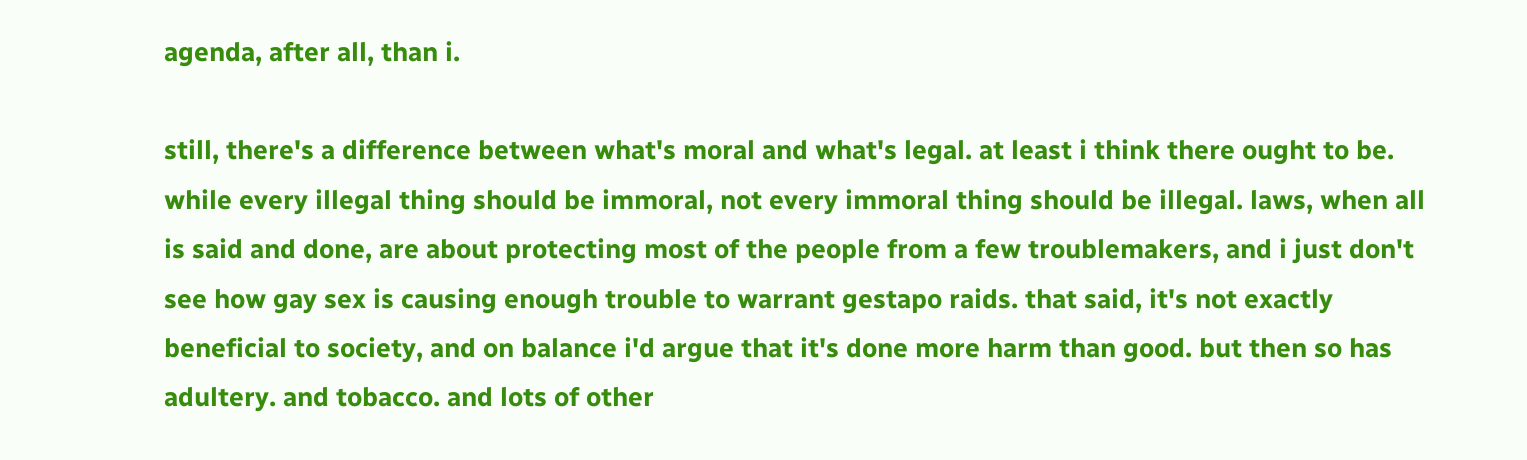agenda, after all, than i.

still, there's a difference between what's moral and what's legal. at least i think there ought to be. while every illegal thing should be immoral, not every immoral thing should be illegal. laws, when all is said and done, are about protecting most of the people from a few troublemakers, and i just don't see how gay sex is causing enough trouble to warrant gestapo raids. that said, it's not exactly beneficial to society, and on balance i'd argue that it's done more harm than good. but then so has adultery. and tobacco. and lots of other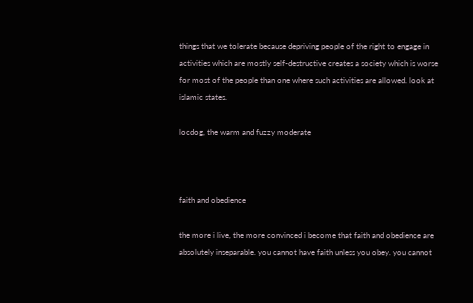things that we tolerate because depriving people of the right to engage in activities which are mostly self-destructive creates a society which is worse for most of the people than one where such activities are allowed. look at islamic states.

locdog, the warm and fuzzy moderate



faith and obedience

the more i live, the more convinced i become that faith and obedience are absolutely inseparable. you cannot have faith unless you obey. you cannot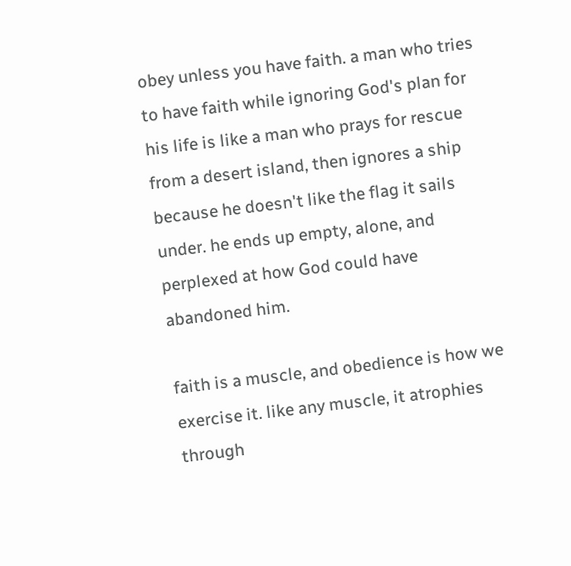obey unless you have faith. a man who tries to have faith while ignoring God's plan for his life is like a man who prays for rescue from a desert island, then ignores a ship because he doesn't like the flag it sails under. he ends up empty, alone, and perplexed at how God could have abandoned him.

faith is a muscle, and obedience is how we exercise it. like any muscle, it atrophies through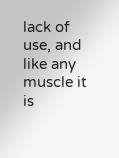lack of use, and like any muscle it is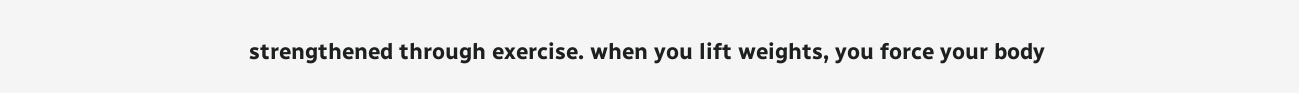strengthened through exercise. when you lift weights, you force your body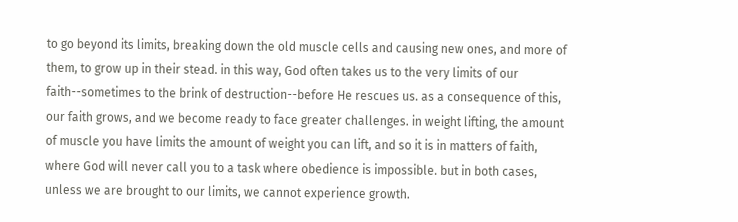to go beyond its limits, breaking down the old muscle cells and causing new ones, and more of them, to grow up in their stead. in this way, God often takes us to the very limits of our faith--sometimes to the brink of destruction--before He rescues us. as a consequence of this, our faith grows, and we become ready to face greater challenges. in weight lifting, the amount of muscle you have limits the amount of weight you can lift, and so it is in matters of faith, where God will never call you to a task where obedience is impossible. but in both cases, unless we are brought to our limits, we cannot experience growth.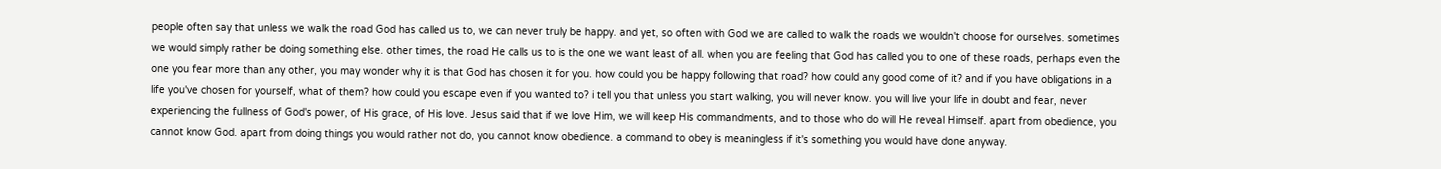people often say that unless we walk the road God has called us to, we can never truly be happy. and yet, so often with God we are called to walk the roads we wouldn't choose for ourselves. sometimes we would simply rather be doing something else. other times, the road He calls us to is the one we want least of all. when you are feeling that God has called you to one of these roads, perhaps even the one you fear more than any other, you may wonder why it is that God has chosen it for you. how could you be happy following that road? how could any good come of it? and if you have obligations in a life you've chosen for yourself, what of them? how could you escape even if you wanted to? i tell you that unless you start walking, you will never know. you will live your life in doubt and fear, never experiencing the fullness of God's power, of His grace, of His love. Jesus said that if we love Him, we will keep His commandments, and to those who do will He reveal Himself. apart from obedience, you cannot know God. apart from doing things you would rather not do, you cannot know obedience. a command to obey is meaningless if it's something you would have done anyway.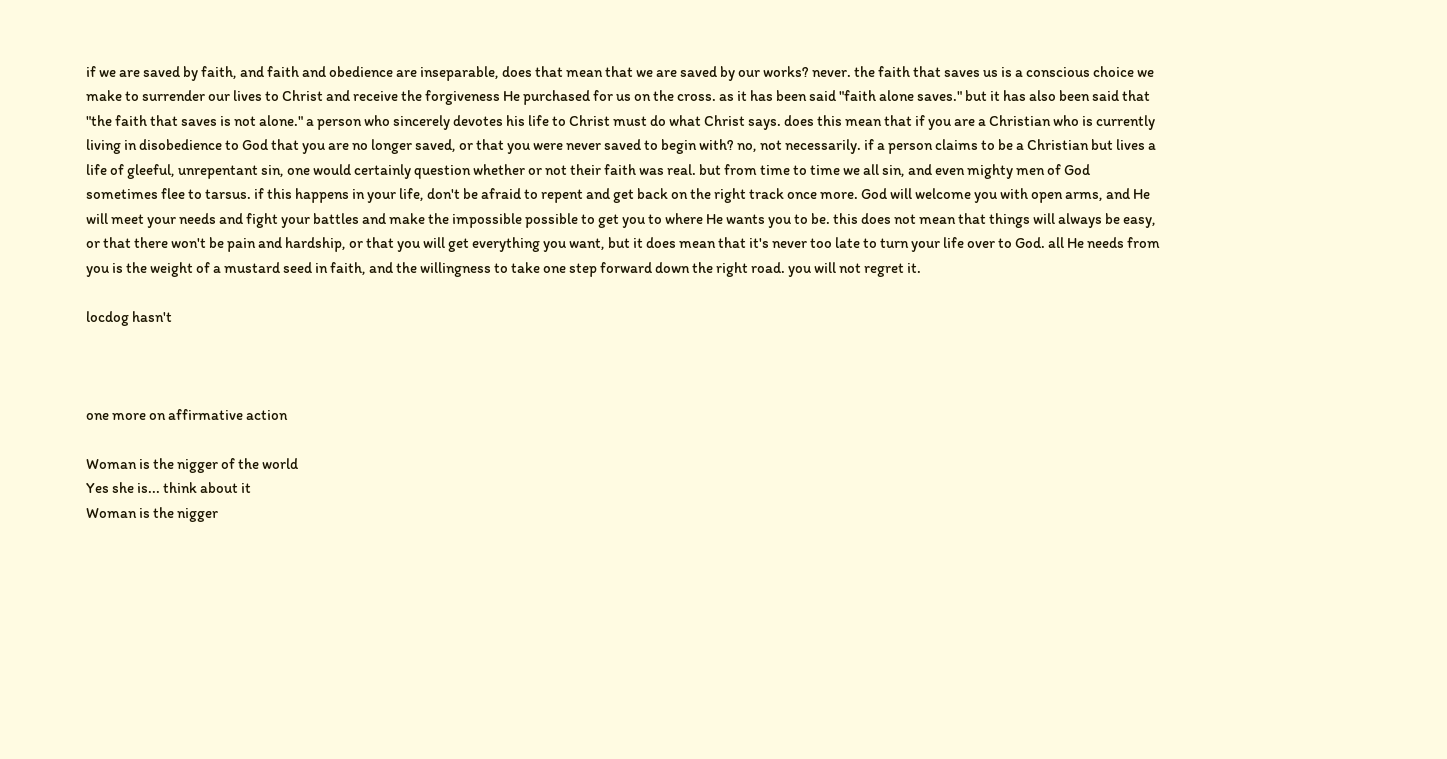if we are saved by faith, and faith and obedience are inseparable, does that mean that we are saved by our works? never. the faith that saves us is a conscious choice we make to surrender our lives to Christ and receive the forgiveness He purchased for us on the cross. as it has been said "faith alone saves." but it has also been said that "the faith that saves is not alone." a person who sincerely devotes his life to Christ must do what Christ says. does this mean that if you are a Christian who is currently living in disobedience to God that you are no longer saved, or that you were never saved to begin with? no, not necessarily. if a person claims to be a Christian but lives a life of gleeful, unrepentant sin, one would certainly question whether or not their faith was real. but from time to time we all sin, and even mighty men of God sometimes flee to tarsus. if this happens in your life, don't be afraid to repent and get back on the right track once more. God will welcome you with open arms, and He will meet your needs and fight your battles and make the impossible possible to get you to where He wants you to be. this does not mean that things will always be easy, or that there won't be pain and hardship, or that you will get everything you want, but it does mean that it's never too late to turn your life over to God. all He needs from you is the weight of a mustard seed in faith, and the willingness to take one step forward down the right road. you will not regret it.

locdog hasn't



one more on affirmative action

Woman is the nigger of the world
Yes she is... think about it
Woman is the nigger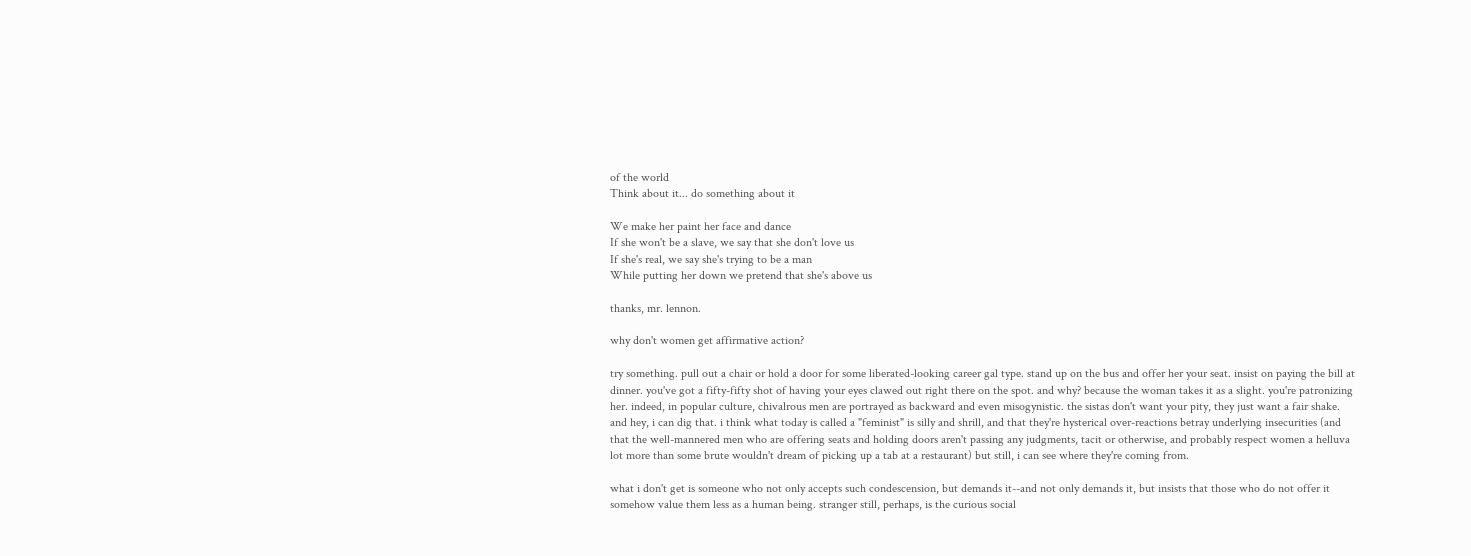of the world
Think about it... do something about it

We make her paint her face and dance
If she won't be a slave, we say that she don't love us
If she's real, we say she's trying to be a man
While putting her down we pretend that she's above us

thanks, mr. lennon.

why don't women get affirmative action?

try something. pull out a chair or hold a door for some liberated-looking career gal type. stand up on the bus and offer her your seat. insist on paying the bill at dinner. you've got a fifty-fifty shot of having your eyes clawed out right there on the spot. and why? because the woman takes it as a slight. you're patronizing her. indeed, in popular culture, chivalrous men are portrayed as backward and even misogynistic. the sistas don't want your pity, they just want a fair shake. and hey, i can dig that. i think what today is called a "feminist" is silly and shrill, and that they're hysterical over-reactions betray underlying insecurities (and that the well-mannered men who are offering seats and holding doors aren't passing any judgments, tacit or otherwise, and probably respect women a helluva lot more than some brute wouldn't dream of picking up a tab at a restaurant) but still, i can see where they're coming from.

what i don't get is someone who not only accepts such condescension, but demands it--and not only demands it, but insists that those who do not offer it somehow value them less as a human being. stranger still, perhaps, is the curious social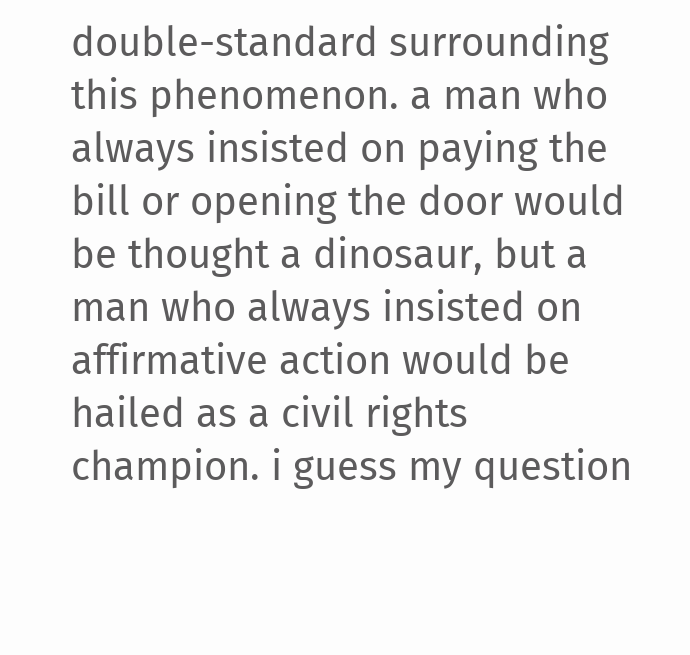double-standard surrounding this phenomenon. a man who always insisted on paying the bill or opening the door would be thought a dinosaur, but a man who always insisted on affirmative action would be hailed as a civil rights champion. i guess my question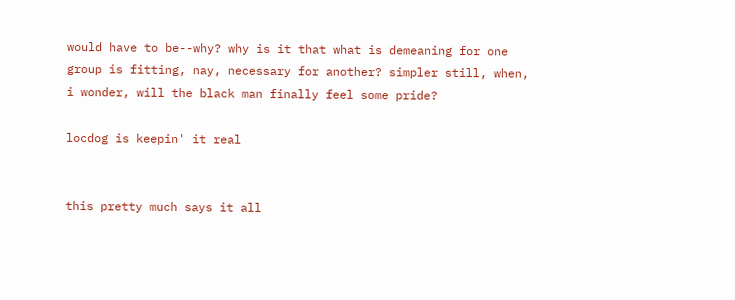would have to be--why? why is it that what is demeaning for one group is fitting, nay, necessary for another? simpler still, when, i wonder, will the black man finally feel some pride?

locdog is keepin' it real


this pretty much says it all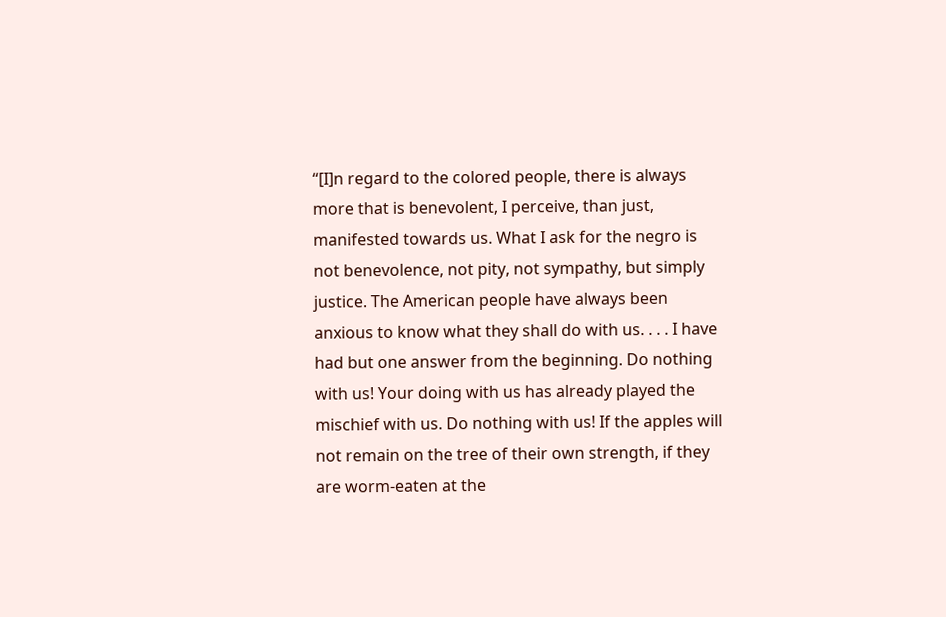“[I]n regard to the colored people, there is always more that is benevolent, I perceive, than just, manifested towards us. What I ask for the negro is not benevolence, not pity, not sympathy, but simply justice. The American people have always been anxious to know what they shall do with us. . . . I have had but one answer from the beginning. Do nothing with us! Your doing with us has already played the mischief with us. Do nothing with us! If the apples will not remain on the tree of their own strength, if they are worm-eaten at the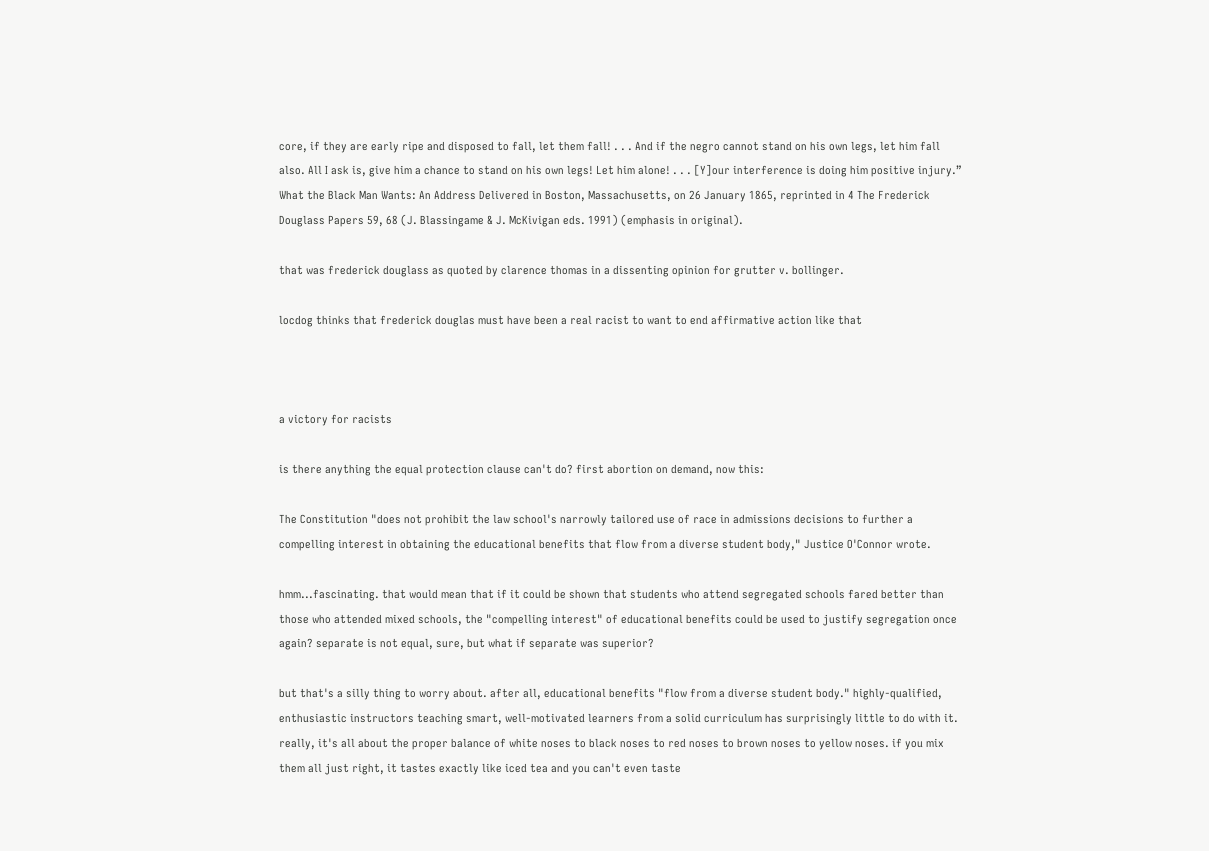core, if they are early ripe and disposed to fall, let them fall! . . . And if the negro cannot stand on his own legs, let him fall also. All I ask is, give him a chance to stand on his own legs! Let him alone! . . . [Y]our interference is doing him positive injury.” What the Black Man Wants: An Address Delivered in Boston, Massachusetts, on 26 January 1865, reprinted in 4 The Frederick Douglass Papers 59, 68 (J. Blassingame & J. McKivigan eds. 1991) (emphasis in original).

that was frederick douglass as quoted by clarence thomas in a dissenting opinion for grutter v. bollinger.

locdog thinks that frederick douglas must have been a real racist to want to end affirmative action like that



a victory for racists

is there anything the equal protection clause can't do? first abortion on demand, now this:

The Constitution "does not prohibit the law school's narrowly tailored use of race in admissions decisions to further a compelling interest in obtaining the educational benefits that flow from a diverse student body," Justice O'Connor wrote.

hmm...fascinating. that would mean that if it could be shown that students who attend segregated schools fared better than those who attended mixed schools, the "compelling interest" of educational benefits could be used to justify segregation once again? separate is not equal, sure, but what if separate was superior?

but that's a silly thing to worry about. after all, educational benefits "flow from a diverse student body." highly-qualified, enthusiastic instructors teaching smart, well-motivated learners from a solid curriculum has surprisingly little to do with it. really, it's all about the proper balance of white noses to black noses to red noses to brown noses to yellow noses. if you mix them all just right, it tastes exactly like iced tea and you can't even taste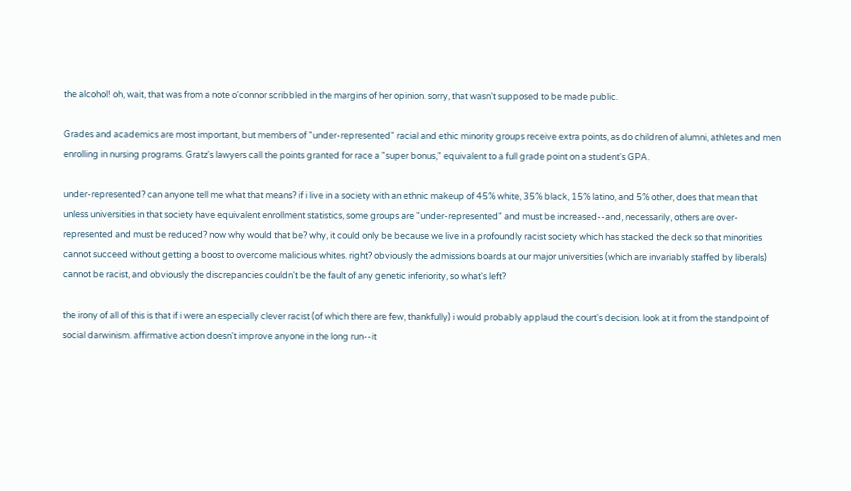the alcohol! oh, wait, that was from a note o'connor scribbled in the margins of her opinion. sorry, that wasn't supposed to be made public.

Grades and academics are most important, but members of "under-represented" racial and ethic minority groups receive extra points, as do children of alumni, athletes and men enrolling in nursing programs. Gratz's lawyers call the points granted for race a "super bonus," equivalent to a full grade point on a student's GPA.

under-represented? can anyone tell me what that means? if i live in a society with an ethnic makeup of 45% white, 35% black, 15% latino, and 5% other, does that mean that unless universities in that society have equivalent enrollment statistics, some groups are "under-represented" and must be increased--and, necessarily, others are over-represented and must be reduced? now why would that be? why, it could only be because we live in a profoundly racist society which has stacked the deck so that minorities cannot succeed without getting a boost to overcome malicious whites. right? obviously the admissions boards at our major universities (which are invariably staffed by liberals) cannot be racist, and obviously the discrepancies couldn't be the fault of any genetic inferiority, so what's left?

the irony of all of this is that if i were an especially clever racist (of which there are few, thankfully) i would probably applaud the court's decision. look at it from the standpoint of social darwinism. affirmative action doesn't improve anyone in the long run--it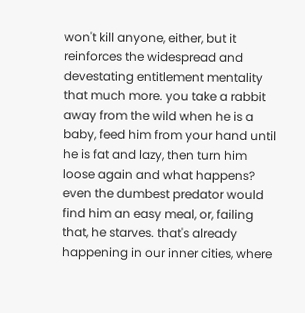won't kill anyone, either, but it reinforces the widespread and devestating entitlement mentality that much more. you take a rabbit away from the wild when he is a baby, feed him from your hand until he is fat and lazy, then turn him loose again and what happens? even the dumbest predator would find him an easy meal, or, failing that, he starves. that's already happening in our inner cities, where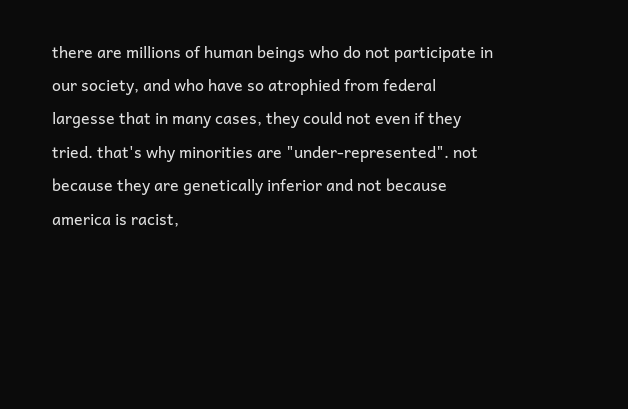there are millions of human beings who do not participate in our society, and who have so atrophied from federal largesse that in many cases, they could not even if they tried. that's why minorities are "under-represented". not because they are genetically inferior and not because america is racist,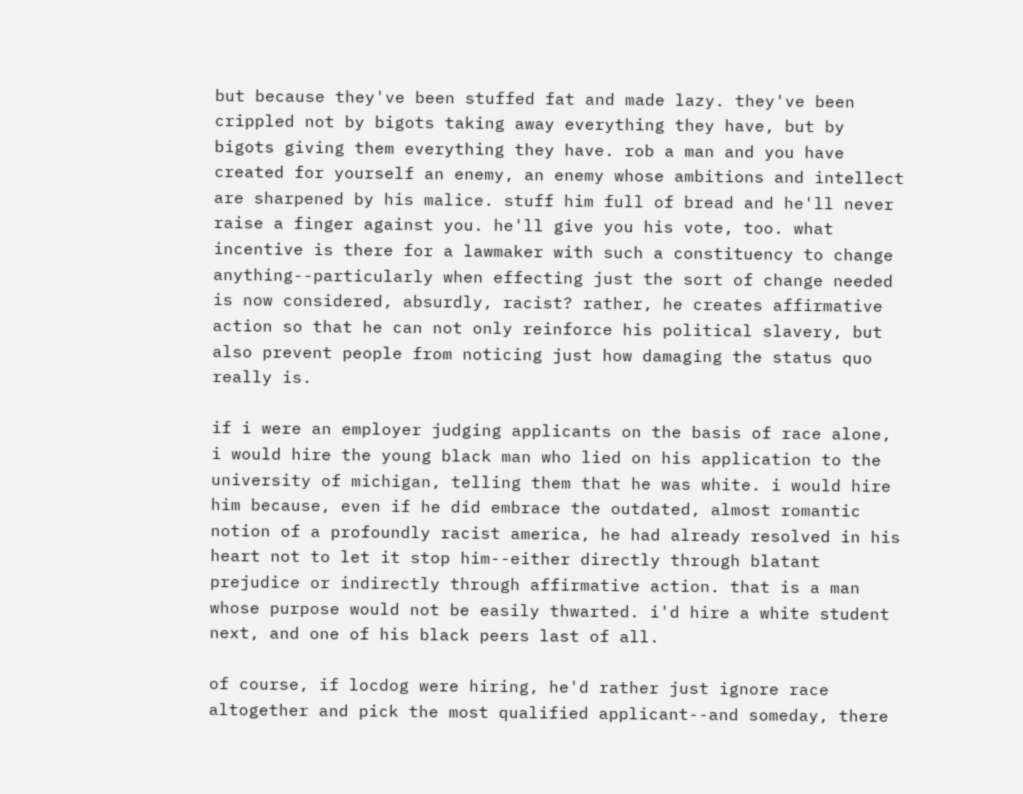but because they've been stuffed fat and made lazy. they've been crippled not by bigots taking away everything they have, but by bigots giving them everything they have. rob a man and you have created for yourself an enemy, an enemy whose ambitions and intellect are sharpened by his malice. stuff him full of bread and he'll never raise a finger against you. he'll give you his vote, too. what incentive is there for a lawmaker with such a constituency to change anything--particularly when effecting just the sort of change needed is now considered, absurdly, racist? rather, he creates affirmative action so that he can not only reinforce his political slavery, but also prevent people from noticing just how damaging the status quo really is.

if i were an employer judging applicants on the basis of race alone, i would hire the young black man who lied on his application to the university of michigan, telling them that he was white. i would hire him because, even if he did embrace the outdated, almost romantic notion of a profoundly racist america, he had already resolved in his heart not to let it stop him--either directly through blatant prejudice or indirectly through affirmative action. that is a man whose purpose would not be easily thwarted. i'd hire a white student next, and one of his black peers last of all.

of course, if locdog were hiring, he'd rather just ignore race altogether and pick the most qualified applicant--and someday, there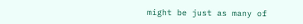might be just as many of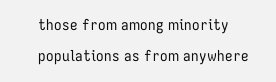those from among minority populations as from anywhere